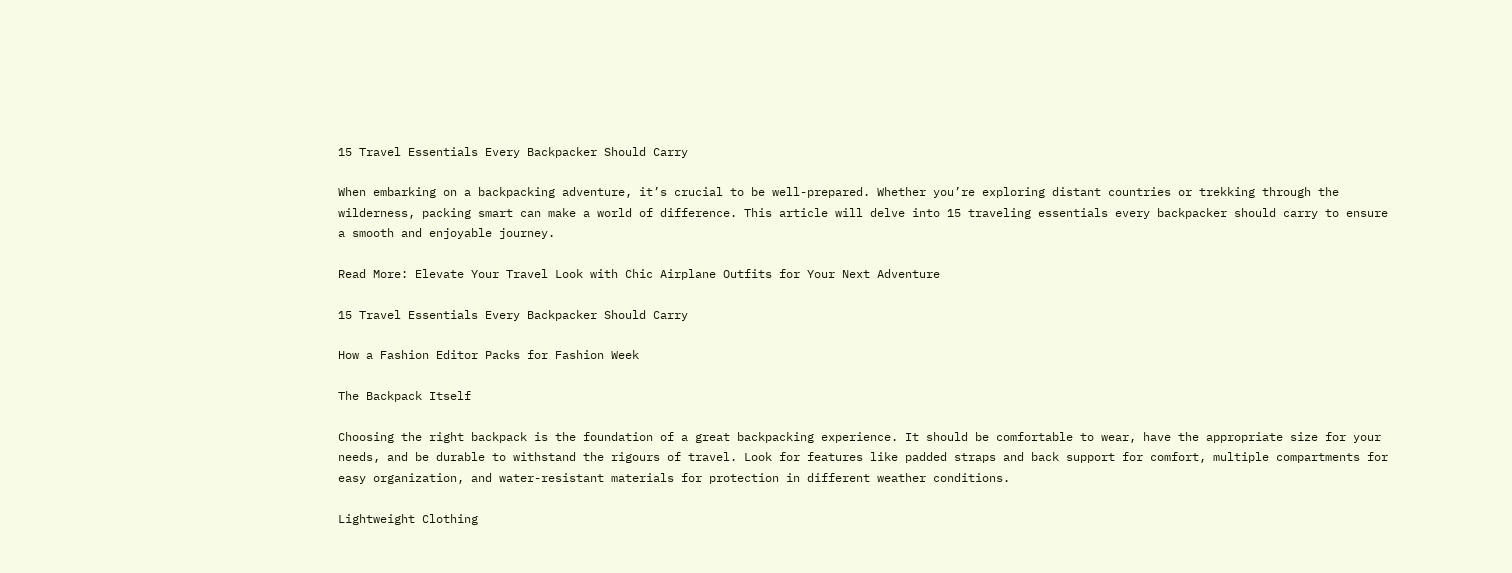15 Travel Essentials Every Backpacker Should Carry

When embarking on a backpacking adventure, it’s crucial to be well-prepared. Whether you’re exploring distant countries or trekking through the wilderness, packing smart can make a world of difference. This article will delve into 15 traveling essentials every backpacker should carry to ensure a smooth and enjoyable journey.

Read More: Elevate Your Travel Look with Chic Airplane Outfits for Your Next Adventure

15 Travel Essentials Every Backpacker Should Carry

How a Fashion Editor Packs for Fashion Week

The Backpack Itself

Choosing the right backpack is the foundation of a great backpacking experience. It should be comfortable to wear, have the appropriate size for your needs, and be durable to withstand the rigours of travel. Look for features like padded straps and back support for comfort, multiple compartments for easy organization, and water-resistant materials for protection in different weather conditions.

Lightweight Clothing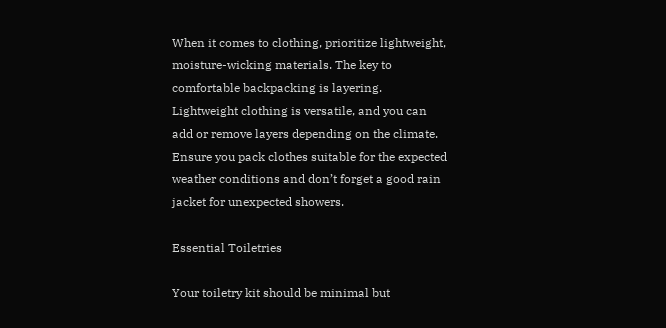When it comes to clothing, prioritize lightweight, moisture-wicking materials. The key to comfortable backpacking is layering. Lightweight clothing is versatile, and you can add or remove layers depending on the climate. Ensure you pack clothes suitable for the expected weather conditions and don’t forget a good rain jacket for unexpected showers.

Essential Toiletries

Your toiletry kit should be minimal but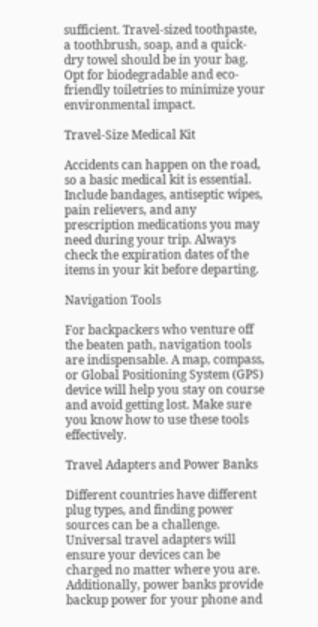sufficient. Travel-sized toothpaste, a toothbrush, soap, and a quick-dry towel should be in your bag. Opt for biodegradable and eco-friendly toiletries to minimize your environmental impact.

Travel-Size Medical Kit

Accidents can happen on the road, so a basic medical kit is essential. Include bandages, antiseptic wipes, pain relievers, and any prescription medications you may need during your trip. Always check the expiration dates of the items in your kit before departing.

Navigation Tools

For backpackers who venture off the beaten path, navigation tools are indispensable. A map, compass, or Global Positioning System (GPS) device will help you stay on course and avoid getting lost. Make sure you know how to use these tools effectively.

Travel Adapters and Power Banks

Different countries have different plug types, and finding power sources can be a challenge. Universal travel adapters will ensure your devices can be charged no matter where you are. Additionally, power banks provide backup power for your phone and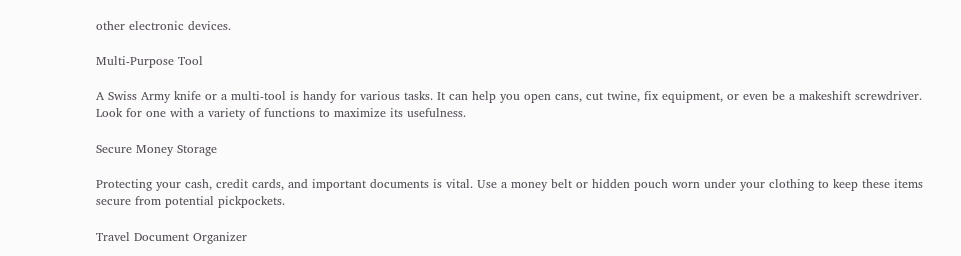other electronic devices.

Multi-Purpose Tool

A Swiss Army knife or a multi-tool is handy for various tasks. It can help you open cans, cut twine, fix equipment, or even be a makeshift screwdriver. Look for one with a variety of functions to maximize its usefulness.

Secure Money Storage

Protecting your cash, credit cards, and important documents is vital. Use a money belt or hidden pouch worn under your clothing to keep these items secure from potential pickpockets.

Travel Document Organizer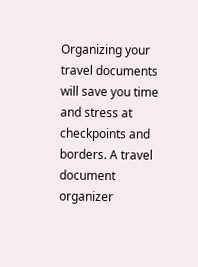Organizing your travel documents will save you time and stress at checkpoints and borders. A travel document organizer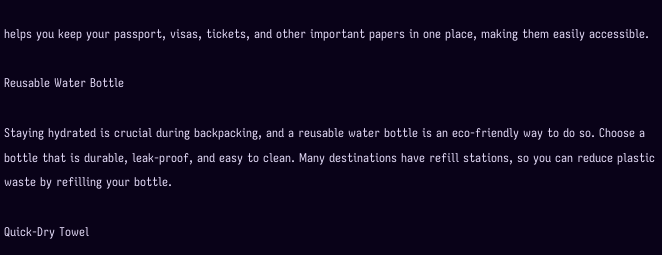helps you keep your passport, visas, tickets, and other important papers in one place, making them easily accessible.

Reusable Water Bottle

Staying hydrated is crucial during backpacking, and a reusable water bottle is an eco-friendly way to do so. Choose a bottle that is durable, leak-proof, and easy to clean. Many destinations have refill stations, so you can reduce plastic waste by refilling your bottle.

Quick-Dry Towel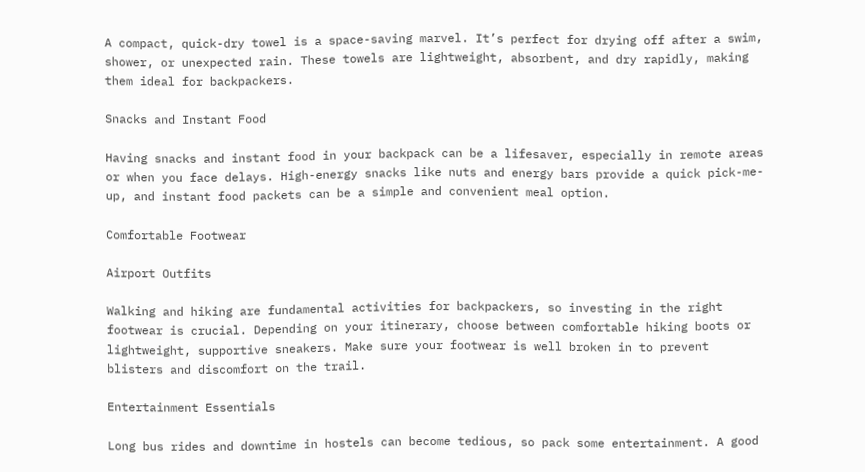A compact, quick-dry towel is a space-saving marvel. It’s perfect for drying off after a swim, shower, or unexpected rain. These towels are lightweight, absorbent, and dry rapidly, making them ideal for backpackers.

Snacks and Instant Food

Having snacks and instant food in your backpack can be a lifesaver, especially in remote areas or when you face delays. High-energy snacks like nuts and energy bars provide a quick pick-me-up, and instant food packets can be a simple and convenient meal option.

Comfortable Footwear

Airport Outfits

Walking and hiking are fundamental activities for backpackers, so investing in the right footwear is crucial. Depending on your itinerary, choose between comfortable hiking boots or lightweight, supportive sneakers. Make sure your footwear is well broken in to prevent blisters and discomfort on the trail.

Entertainment Essentials

Long bus rides and downtime in hostels can become tedious, so pack some entertainment. A good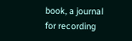book, a journal for recording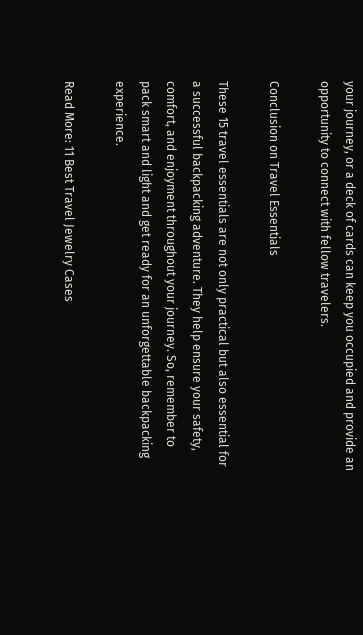your journey, or a deck of cards can keep you occupied and provide an opportunity to connect with fellow travelers.

Conclusion on Travel Essentials

These 15 travel essentials are not only practical but also essential for a successful backpacking adventure. They help ensure your safety, comfort, and enjoyment throughout your journey. So, remember to pack smart and light and get ready for an unforgettable backpacking experience.

Read More: 11 Best Travel Jewelry Cases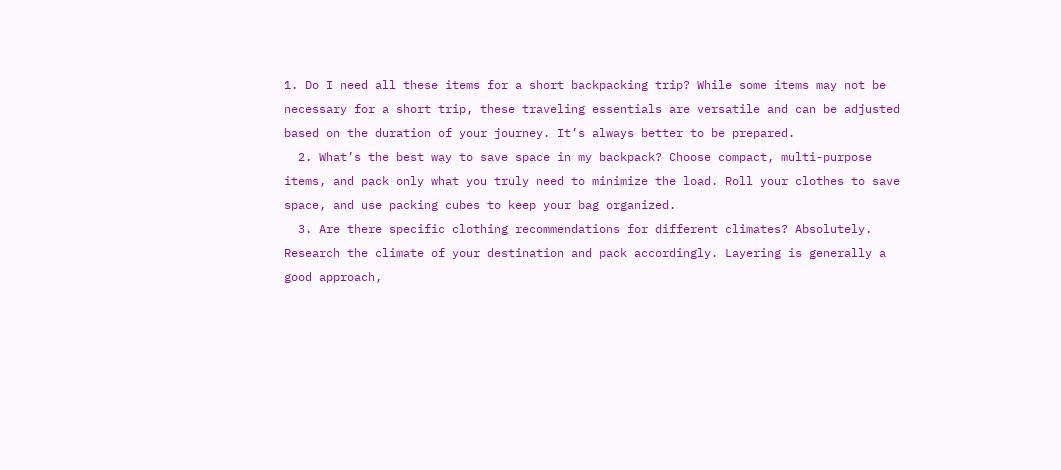1. Do I need all these items for a short backpacking trip? While some items may not be necessary for a short trip, these traveling essentials are versatile and can be adjusted based on the duration of your journey. It’s always better to be prepared.
  2. What’s the best way to save space in my backpack? Choose compact, multi-purpose items, and pack only what you truly need to minimize the load. Roll your clothes to save space, and use packing cubes to keep your bag organized.
  3. Are there specific clothing recommendations for different climates? Absolutely. Research the climate of your destination and pack accordingly. Layering is generally a good approach,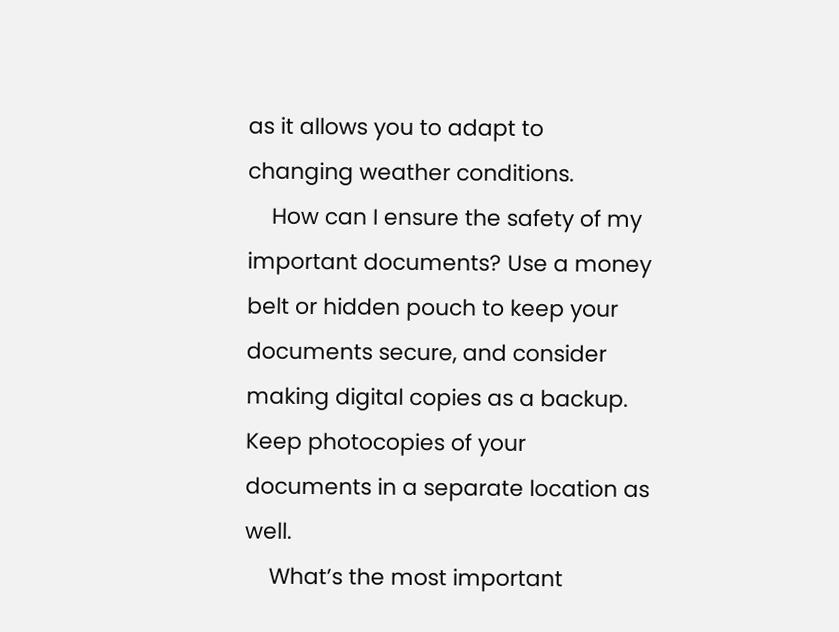as it allows you to adapt to changing weather conditions.
    How can I ensure the safety of my important documents? Use a money belt or hidden pouch to keep your documents secure, and consider making digital copies as a backup. Keep photocopies of your documents in a separate location as well.
    What’s the most important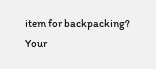item for backpacking? Your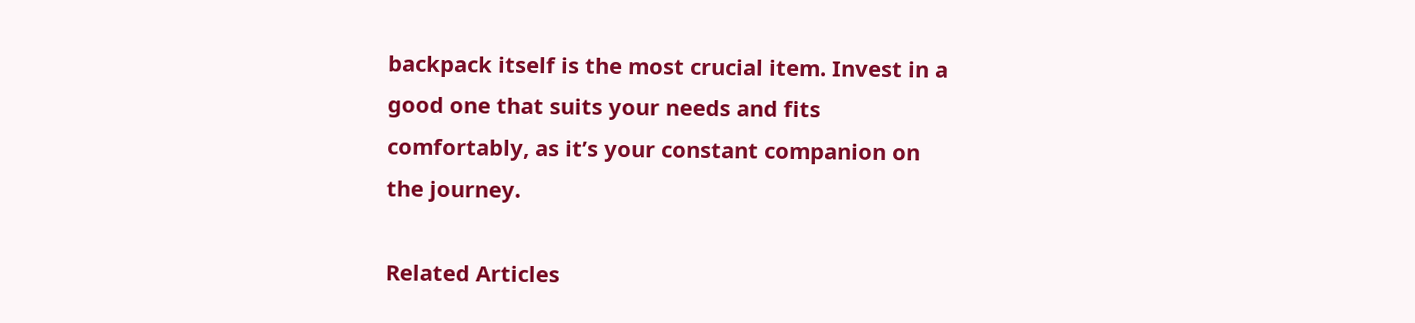backpack itself is the most crucial item. Invest in a good one that suits your needs and fits comfortably, as it’s your constant companion on the journey.

Related Articles